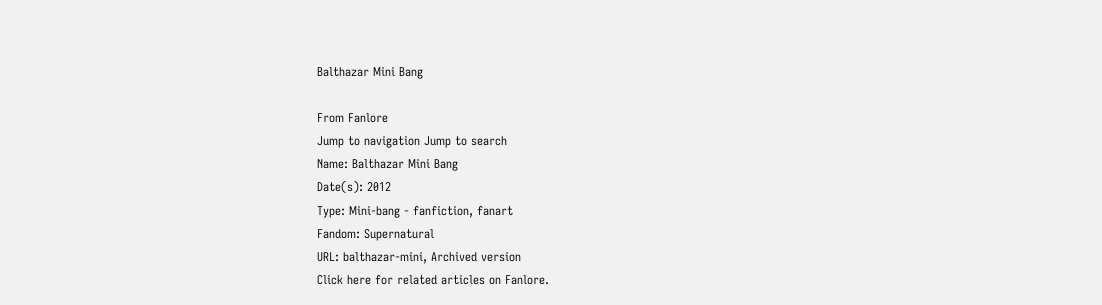Balthazar Mini Bang

From Fanlore
Jump to navigation Jump to search
Name: Balthazar Mini Bang
Date(s): 2012
Type: Mini-bang - fanfiction, fanart
Fandom: Supernatural
URL: balthazar-mini, Archived version
Click here for related articles on Fanlore.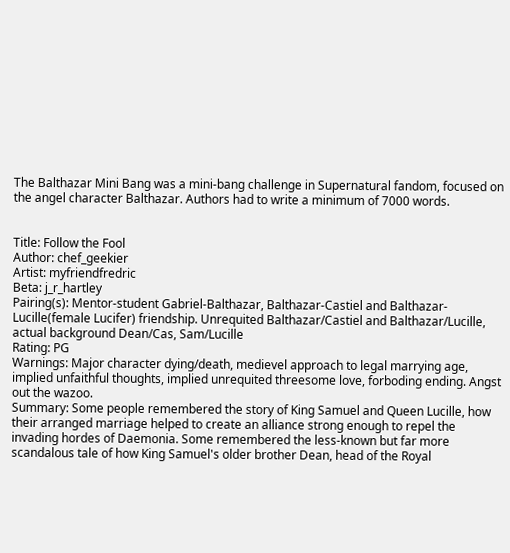The Balthazar Mini Bang was a mini-bang challenge in Supernatural fandom, focused on the angel character Balthazar. Authors had to write a minimum of 7000 words.


Title: Follow the Fool
Author: chef_geekier
Artist: myfriendfredric
Beta: j_r_hartley
Pairing(s): Mentor-student Gabriel-Balthazar, Balthazar-Castiel and Balthazar-Lucille(female Lucifer) friendship. Unrequited Balthazar/Castiel and Balthazar/Lucille, actual background Dean/Cas, Sam/Lucille
Rating: PG
Warnings: Major character dying/death, medievel approach to legal marrying age, implied unfaithful thoughts, implied unrequited threesome love, forboding ending. Angst out the wazoo.
Summary: Some people remembered the story of King Samuel and Queen Lucille, how their arranged marriage helped to create an alliance strong enough to repel the invading hordes of Daemonia. Some remembered the less-known but far more scandalous tale of how King Samuel's older brother Dean, head of the Royal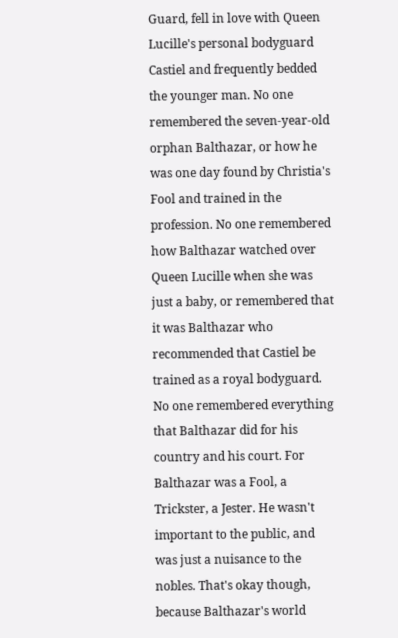Guard, fell in love with Queen Lucille's personal bodyguard Castiel and frequently bedded the younger man. No one remembered the seven-year-old orphan Balthazar, or how he was one day found by Christia's Fool and trained in the profession. No one remembered how Balthazar watched over Queen Lucille when she was just a baby, or remembered that it was Balthazar who recommended that Castiel be trained as a royal bodyguard. No one remembered everything that Balthazar did for his country and his court. For Balthazar was a Fool, a Trickster, a Jester. He wasn't important to the public, and was just a nuisance to the nobles. That's okay though, because Balthazar's world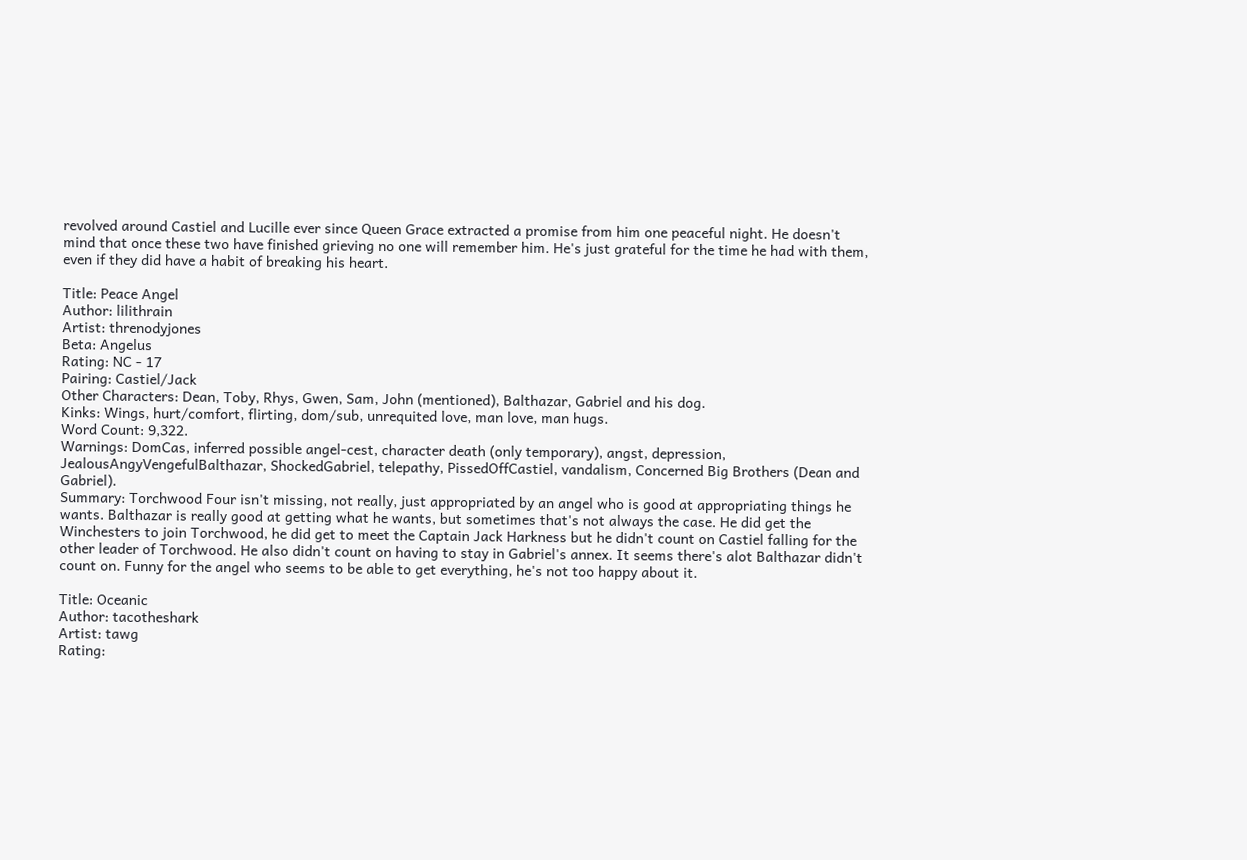revolved around Castiel and Lucille ever since Queen Grace extracted a promise from him one peaceful night. He doesn't mind that once these two have finished grieving no one will remember him. He's just grateful for the time he had with them, even if they did have a habit of breaking his heart.

Title: Peace Angel
Author: lilithrain
Artist: threnodyjones
Beta: Angelus
Rating: NC - 17
Pairing: Castiel/Jack
Other Characters: Dean, Toby, Rhys, Gwen, Sam, John (mentioned), Balthazar, Gabriel and his dog.
Kinks: Wings, hurt/comfort, flirting, dom/sub, unrequited love, man love, man hugs.
Word Count: 9,322.
Warnings: DomCas, inferred possible angel-cest, character death (only temporary), angst, depression, JealousAngyVengefulBalthazar, ShockedGabriel, telepathy, PissedOffCastiel, vandalism, Concerned Big Brothers (Dean and Gabriel).
Summary: Torchwood Four isn't missing, not really, just appropriated by an angel who is good at appropriating things he wants. Balthazar is really good at getting what he wants, but sometimes that's not always the case. He did get the Winchesters to join Torchwood, he did get to meet the Captain Jack Harkness but he didn't count on Castiel falling for the other leader of Torchwood. He also didn't count on having to stay in Gabriel's annex. It seems there's alot Balthazar didn't count on. Funny for the angel who seems to be able to get everything, he's not too happy about it.

Title: Oceanic
Author: tacotheshark
Artist: tawg
Rating: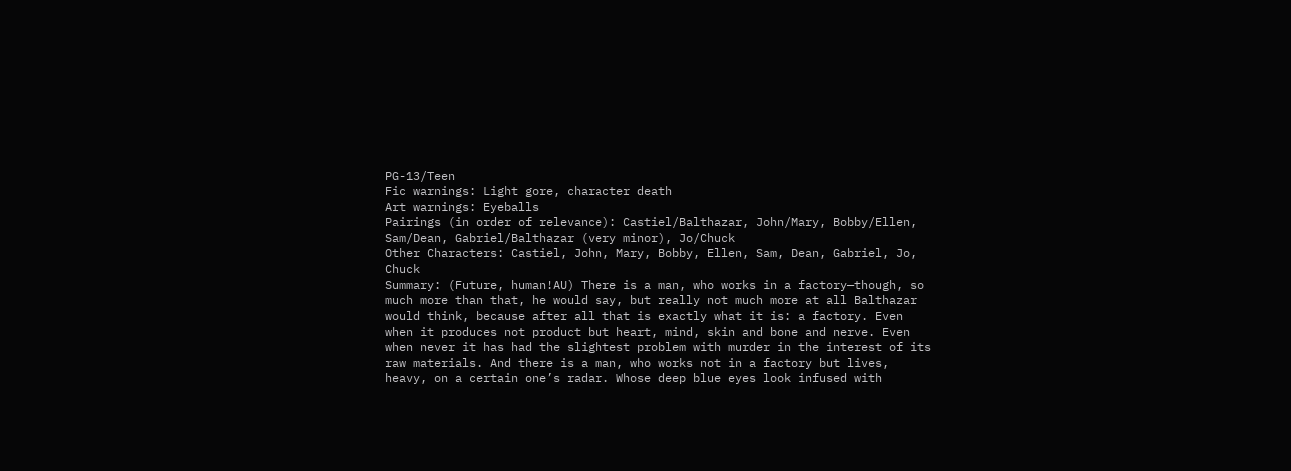PG-13/Teen
Fic warnings: Light gore, character death
Art warnings: Eyeballs
Pairings (in order of relevance): Castiel/Balthazar, John/Mary, Bobby/Ellen, Sam/Dean, Gabriel/Balthazar (very minor), Jo/Chuck
Other Characters: Castiel, John, Mary, Bobby, Ellen, Sam, Dean, Gabriel, Jo, Chuck
Summary: (Future, human!AU) There is a man, who works in a factory—though, so much more than that, he would say, but really not much more at all Balthazar would think, because after all that is exactly what it is: a factory. Even when it produces not product but heart, mind, skin and bone and nerve. Even when never it has had the slightest problem with murder in the interest of its raw materials. And there is a man, who works not in a factory but lives, heavy, on a certain one’s radar. Whose deep blue eyes look infused with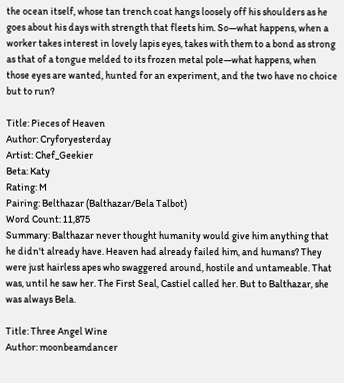the ocean itself, whose tan trench coat hangs loosely off his shoulders as he goes about his days with strength that fleets him. So—what happens, when a worker takes interest in lovely lapis eyes, takes with them to a bond as strong as that of a tongue melded to its frozen metal pole—what happens, when those eyes are wanted, hunted for an experiment, and the two have no choice but to run?

Title: Pieces of Heaven
Author: Cryforyesterday
Artist: Chef_Geekier
Beta: Katy
Rating: M
Pairing: Belthazar (Balthazar/Bela Talbot)
Word Count: 11,875
Summary: Balthazar never thought humanity would give him anything that he didn't already have. Heaven had already failed him, and humans? They were just hairless apes who swaggered around, hostile and untameable. That was, until he saw her. The First Seal, Castiel called her. But to Balthazar, she was always Bela.

Title: Three Angel Wine
Author: moonbeamdancer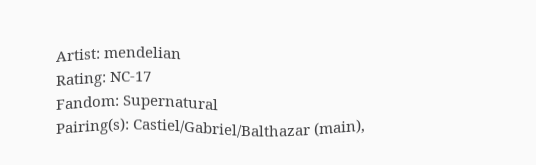Artist: mendelian
Rating: NC-17
Fandom: Supernatural
Pairing(s): Castiel/Gabriel/Balthazar (main),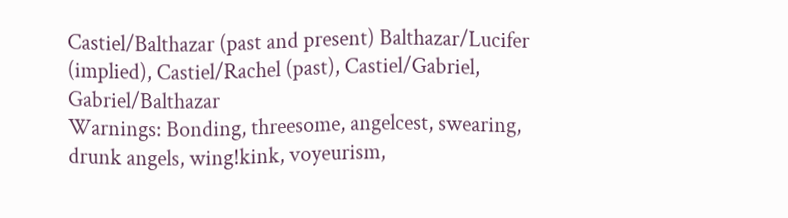Castiel/Balthazar (past and present) Balthazar/Lucifer (implied), Castiel/Rachel (past), Castiel/Gabriel, Gabriel/Balthazar
Warnings: Bonding, threesome, angelcest, swearing, drunk angels, wing!kink, voyeurism,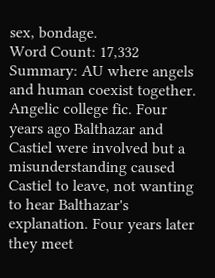sex, bondage.
Word Count: 17,332
Summary: AU where angels and human coexist together. Angelic college fic. Four years ago Balthazar and Castiel were involved but a misunderstanding caused Castiel to leave, not wanting to hear Balthazar's explanation. Four years later they meet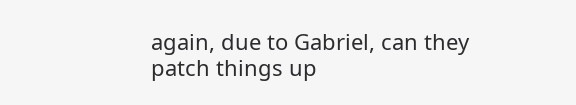again, due to Gabriel, can they patch things up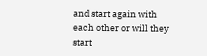and start again with each other or will they start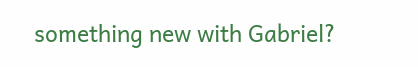something new with Gabriel?